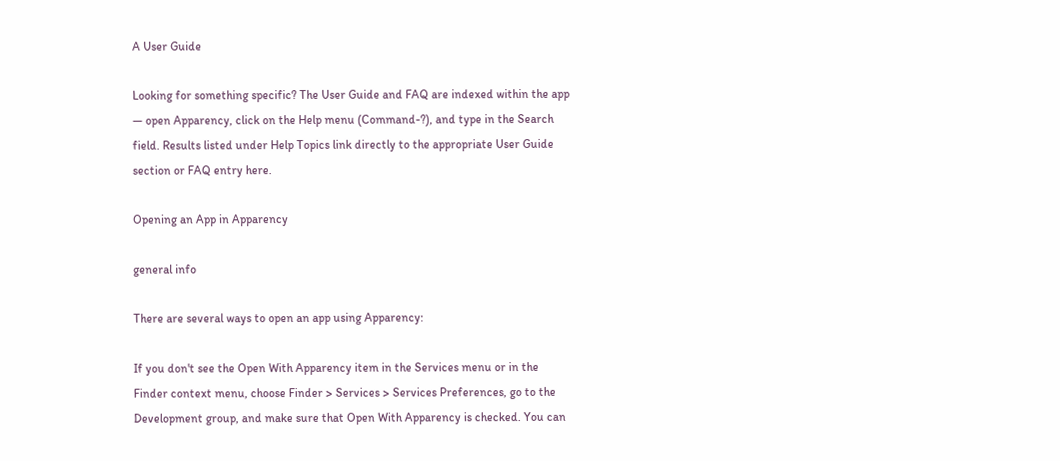A User Guide

Looking for something specific? The User Guide and FAQ are indexed within the app — open Apparency, click on the Help menu (Command-?), and type in the Search field. Results listed under Help Topics link directly to the appropriate User Guide section or FAQ entry here.

Opening an App in Apparency

general info

There are several ways to open an app using Apparency:

If you don't see the Open With Apparency item in the Services menu or in the Finder context menu, choose Finder > Services > Services Preferences, go to the Development group, and make sure that Open With Apparency is checked. You can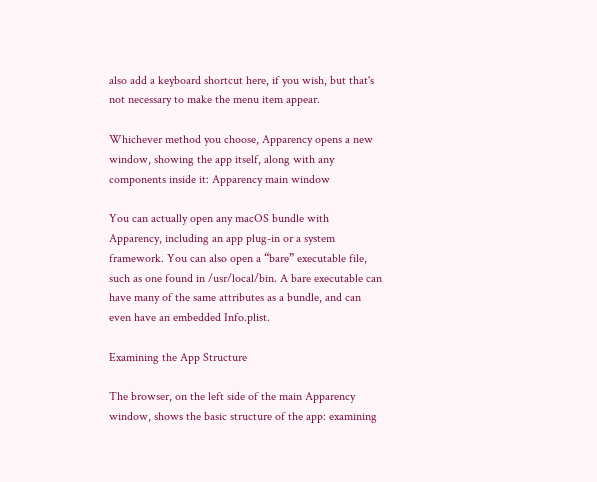also add a keyboard shortcut here, if you wish, but that's not necessary to make the menu item appear.

Whichever method you choose, Apparency opens a new window, showing the app itself, along with any components inside it: Apparency main window

You can actually open any macOS bundle with Apparency, including an app plug-in or a system framework. You can also open a “bare” executable file, such as one found in /usr/local/bin. A bare executable can have many of the same attributes as a bundle, and can even have an embedded Info.plist.

Examining the App Structure

The browser, on the left side of the main Apparency window, shows the basic structure of the app: examining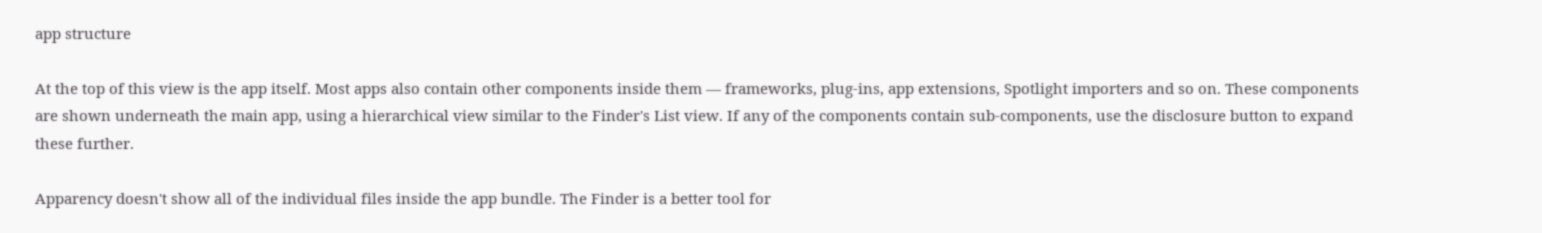app structure

At the top of this view is the app itself. Most apps also contain other components inside them — frameworks, plug-ins, app extensions, Spotlight importers and so on. These components are shown underneath the main app, using a hierarchical view similar to the Finder's List view. If any of the components contain sub-components, use the disclosure button to expand these further.

Apparency doesn't show all of the individual files inside the app bundle. The Finder is a better tool for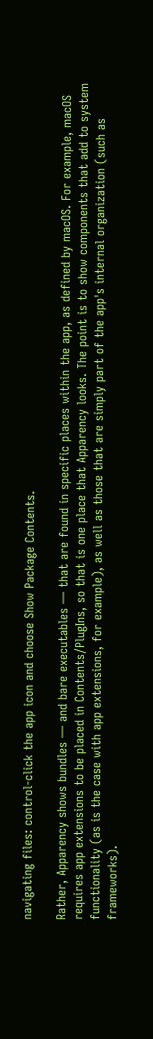navigating files: control-click the app icon and choose Show Package Contents.

Rather, Apparency shows bundles — and bare executables — that are found in specific places within the app, as defined by macOS. For example, macOS requires app extensions to be placed in Contents/PlugIns, so that is one place that Apparency looks. The point is to show components that add to system functionality (as is the case with app extensions, for example), as well as those that are simply part of the app's internal organization (such as frameworks).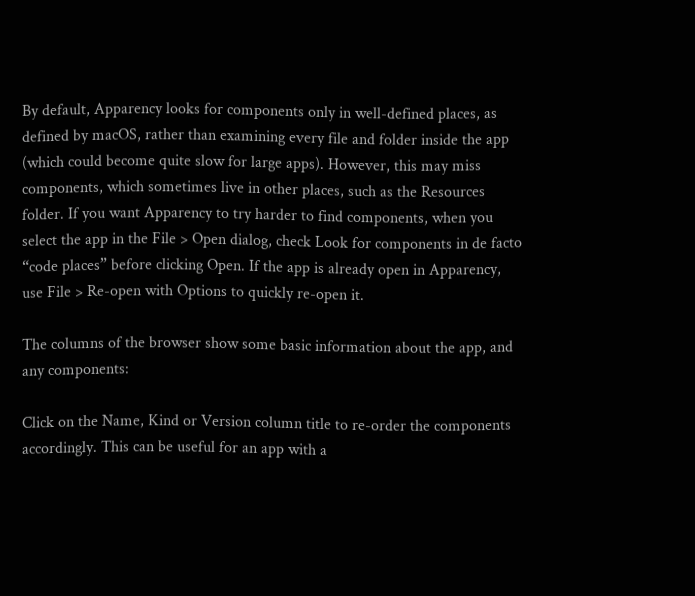By default, Apparency looks for components only in well-defined places, as defined by macOS, rather than examining every file and folder inside the app (which could become quite slow for large apps). However, this may miss components, which sometimes live in other places, such as the Resources folder. If you want Apparency to try harder to find components, when you select the app in the File > Open dialog, check Look for components in de facto “code places” before clicking Open. If the app is already open in Apparency, use File > Re-open with Options to quickly re-open it.

The columns of the browser show some basic information about the app, and any components:

Click on the Name, Kind or Version column title to re-order the components accordingly. This can be useful for an app with a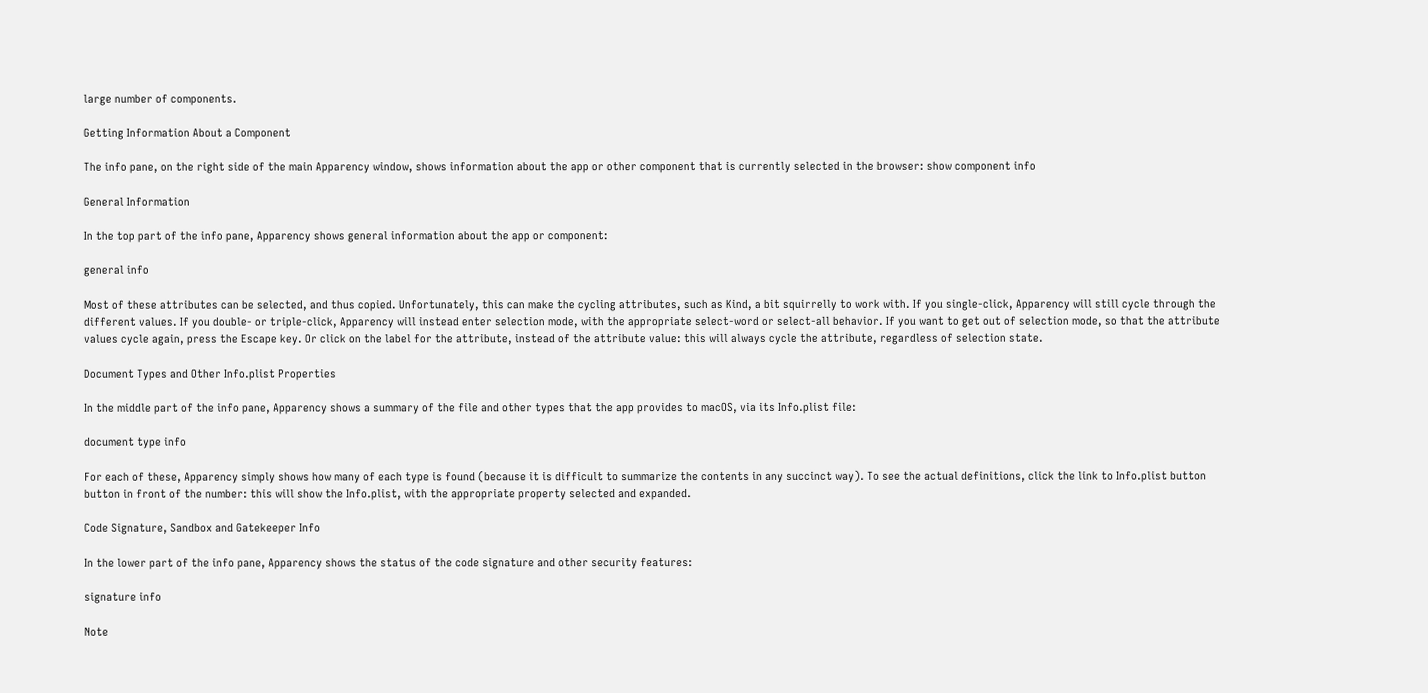large number of components.

Getting Information About a Component

The info pane, on the right side of the main Apparency window, shows information about the app or other component that is currently selected in the browser: show component info

General Information

In the top part of the info pane, Apparency shows general information about the app or component:

general info

Most of these attributes can be selected, and thus copied. Unfortunately, this can make the cycling attributes, such as Kind, a bit squirrelly to work with. If you single-click, Apparency will still cycle through the different values. If you double- or triple-click, Apparency will instead enter selection mode, with the appropriate select-word or select-all behavior. If you want to get out of selection mode, so that the attribute values cycle again, press the Escape key. Or click on the label for the attribute, instead of the attribute value: this will always cycle the attribute, regardless of selection state.

Document Types and Other Info.plist Properties

In the middle part of the info pane, Apparency shows a summary of the file and other types that the app provides to macOS, via its Info.plist file:

document type info

For each of these, Apparency simply shows how many of each type is found (because it is difficult to summarize the contents in any succinct way). To see the actual definitions, click the link to Info.plist button button in front of the number: this will show the Info.plist, with the appropriate property selected and expanded.

Code Signature, Sandbox and Gatekeeper Info

In the lower part of the info pane, Apparency shows the status of the code signature and other security features:

signature info

Note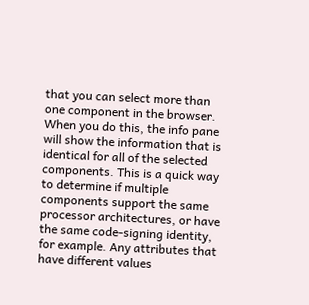that you can select more than one component in the browser. When you do this, the info pane will show the information that is identical for all of the selected components. This is a quick way to determine if multiple components support the same processor architectures, or have the same code-signing identity, for example. Any attributes that have different values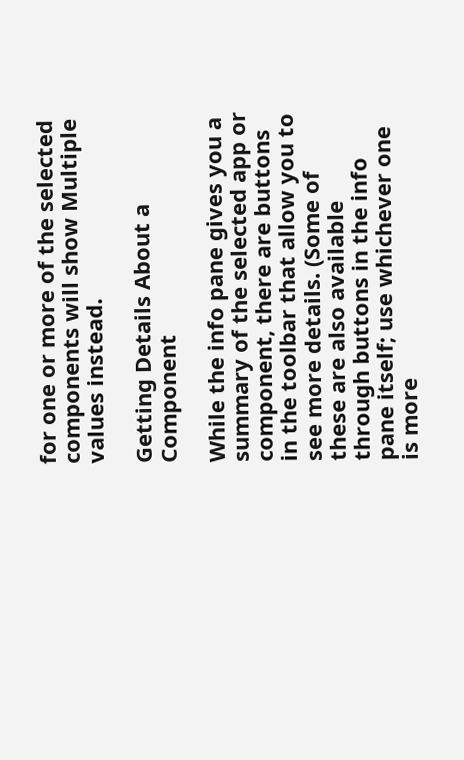for one or more of the selected components will show Multiple values instead.

Getting Details About a Component

While the info pane gives you a summary of the selected app or component, there are buttons in the toolbar that allow you to see more details. (Some of these are also available through buttons in the info pane itself; use whichever one is more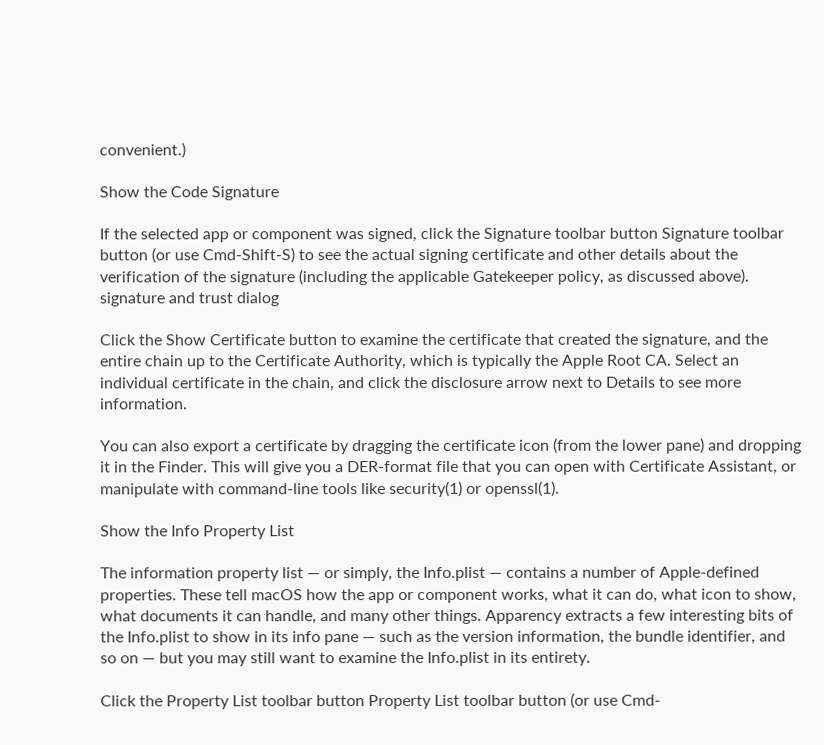convenient.)

Show the Code Signature

If the selected app or component was signed, click the Signature toolbar button Signature toolbar button (or use Cmd-Shift-S) to see the actual signing certificate and other details about the verification of the signature (including the applicable Gatekeeper policy, as discussed above). signature and trust dialog

Click the Show Certificate button to examine the certificate that created the signature, and the entire chain up to the Certificate Authority, which is typically the Apple Root CA. Select an individual certificate in the chain, and click the disclosure arrow next to Details to see more information.

You can also export a certificate by dragging the certificate icon (from the lower pane) and dropping it in the Finder. This will give you a DER-format file that you can open with Certificate Assistant, or manipulate with command-line tools like security(1) or openssl(1).

Show the Info Property List

The information property list — or simply, the Info.plist — contains a number of Apple-defined properties. These tell macOS how the app or component works, what it can do, what icon to show, what documents it can handle, and many other things. Apparency extracts a few interesting bits of the Info.plist to show in its info pane — such as the version information, the bundle identifier, and so on — but you may still want to examine the Info.plist in its entirety.

Click the Property List toolbar button Property List toolbar button (or use Cmd-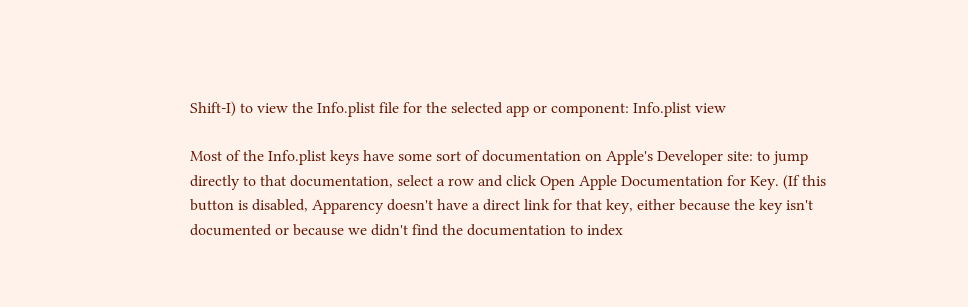Shift-I) to view the Info.plist file for the selected app or component: Info.plist view

Most of the Info.plist keys have some sort of documentation on Apple's Developer site: to jump directly to that documentation, select a row and click Open Apple Documentation for Key. (If this button is disabled, Apparency doesn't have a direct link for that key, either because the key isn't documented or because we didn't find the documentation to index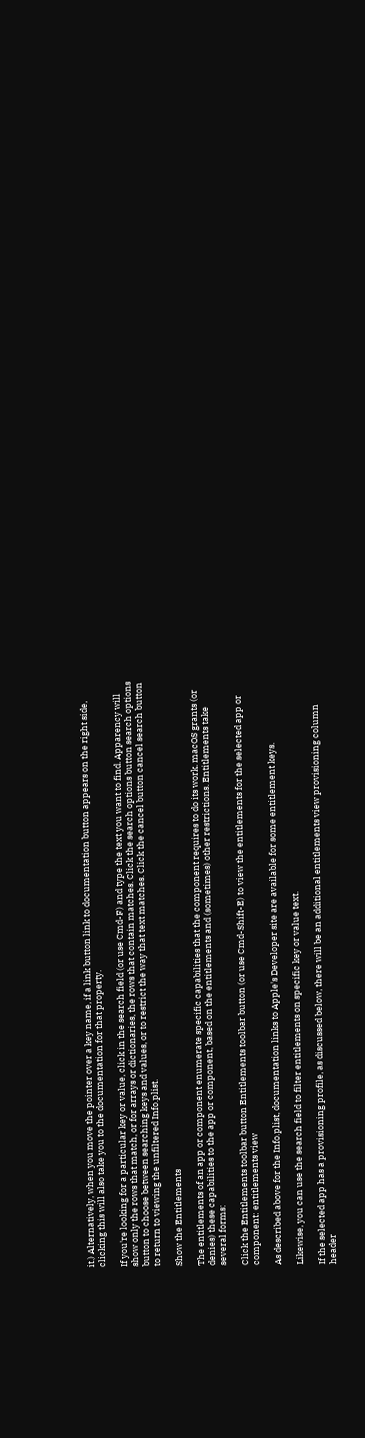it.) Alternatively, when you move the pointer over a key name, if a link button link to documentation button appears on the right side, clicking this will also take you to the documentation for that property.

If you're looking for a particular key or value, click in the search field (or use Cmd-F) and type the text you want to find. Apparency will show only the rows that match, or for arrays or dictionaries, the rows that contain matches. Click the search options button search options button to choose between searching keys and values, or to restrict the way that text matches. Click the cancel button cancel search button to return to viewing the unfiltered Info.plist.

Show the Entitlements

The entitlements of an app or component enumerate specific capabilities that the component requires to do its work. macOS grants (or denies) these capabilities to the app or component, based on the entitlements and (sometimes) other restrictions. Entitlements take several forms:

Click the Entitlements toolbar button Entitlements toolbar button (or use Cmd-Shift-E) to view the entitlements for the selected app or component: entitlements view

As described above for the Info.plist, documentation links to Apple's Developer site are available for some entitlement keys.

Likewise, you can use the search field to filter entitlements on specific key or value text.

If the selected app has a provisioning profile, as discussed below, there will be an additional entitlements view provisioning column header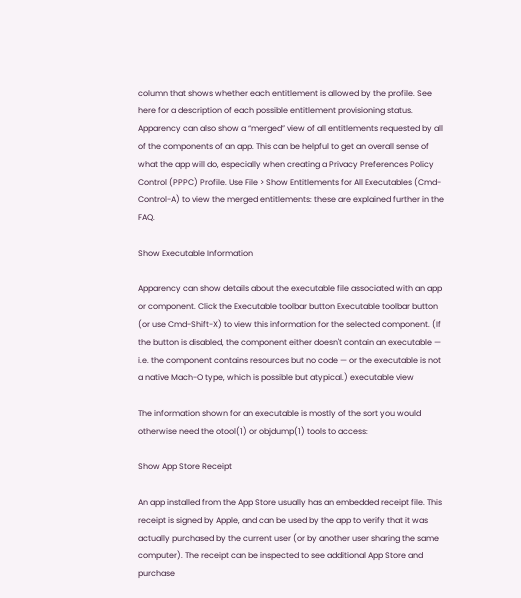column that shows whether each entitlement is allowed by the profile. See here for a description of each possible entitlement provisioning status.
Apparency can also show a “merged” view of all entitlements requested by all of the components of an app. This can be helpful to get an overall sense of what the app will do, especially when creating a Privacy Preferences Policy Control (PPPC) Profile. Use File > Show Entitlements for All Executables (Cmd-Control-A) to view the merged entitlements: these are explained further in the FAQ.

Show Executable Information

Apparency can show details about the executable file associated with an app or component. Click the Executable toolbar button Executable toolbar button (or use Cmd-Shift-X) to view this information for the selected component. (If the button is disabled, the component either doesn't contain an executable — i.e. the component contains resources but no code — or the executable is not a native Mach-O type, which is possible but atypical.) executable view

The information shown for an executable is mostly of the sort you would otherwise need the otool(1) or objdump(1) tools to access:

Show App Store Receipt

An app installed from the App Store usually has an embedded receipt file. This receipt is signed by Apple, and can be used by the app to verify that it was actually purchased by the current user (or by another user sharing the same computer). The receipt can be inspected to see additional App Store and purchase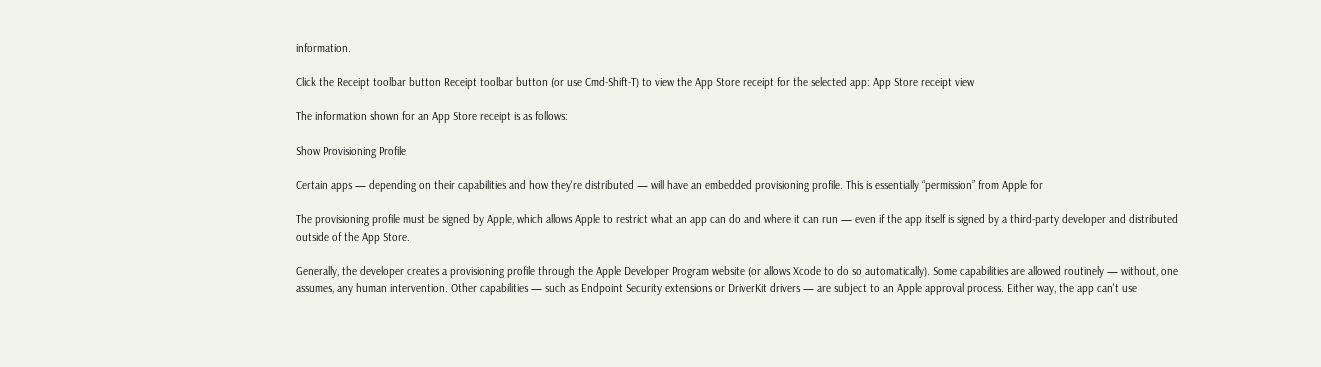information.

Click the Receipt toolbar button Receipt toolbar button (or use Cmd-Shift-T) to view the App Store receipt for the selected app: App Store receipt view

The information shown for an App Store receipt is as follows:

Show Provisioning Profile

Certain apps — depending on their capabilities and how they're distributed — will have an embedded provisioning profile. This is essentially “permission” from Apple for

The provisioning profile must be signed by Apple, which allows Apple to restrict what an app can do and where it can run — even if the app itself is signed by a third-party developer and distributed outside of the App Store.

Generally, the developer creates a provisioning profile through the Apple Developer Program website (or allows Xcode to do so automatically). Some capabilities are allowed routinely — without, one assumes, any human intervention. Other capabilities — such as Endpoint Security extensions or DriverKit drivers — are subject to an Apple approval process. Either way, the app can't use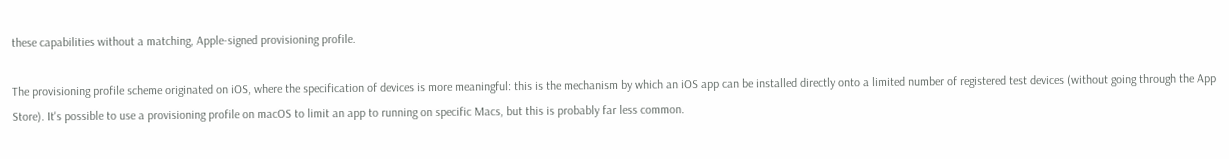these capabilities without a matching, Apple-signed provisioning profile.

The provisioning profile scheme originated on iOS, where the specification of devices is more meaningful: this is the mechanism by which an iOS app can be installed directly onto a limited number of registered test devices (without going through the App Store). It's possible to use a provisioning profile on macOS to limit an app to running on specific Macs, but this is probably far less common.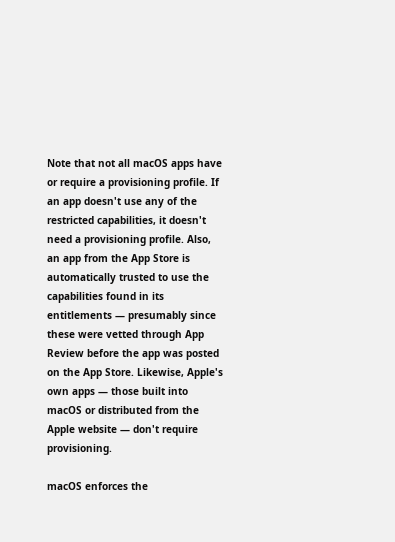Note that not all macOS apps have or require a provisioning profile. If an app doesn't use any of the restricted capabilities, it doesn't need a provisioning profile. Also, an app from the App Store is automatically trusted to use the capabilities found in its entitlements — presumably since these were vetted through App Review before the app was posted on the App Store. Likewise, Apple's own apps — those built into macOS or distributed from the Apple website — don't require provisioning.

macOS enforces the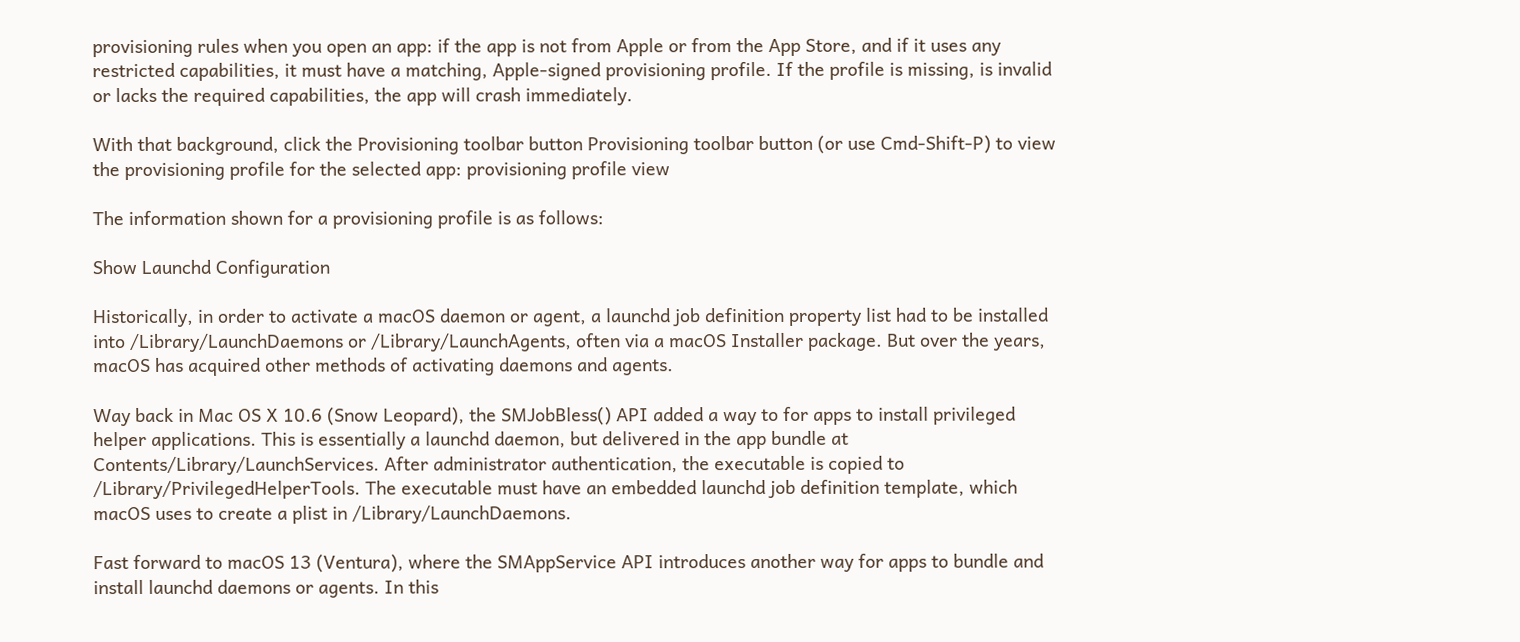provisioning rules when you open an app: if the app is not from Apple or from the App Store, and if it uses any restricted capabilities, it must have a matching, Apple-signed provisioning profile. If the profile is missing, is invalid or lacks the required capabilities, the app will crash immediately.

With that background, click the Provisioning toolbar button Provisioning toolbar button (or use Cmd-Shift-P) to view the provisioning profile for the selected app: provisioning profile view

The information shown for a provisioning profile is as follows:

Show Launchd Configuration

Historically, in order to activate a macOS daemon or agent, a launchd job definition property list had to be installed into /Library/LaunchDaemons or /Library/LaunchAgents, often via a macOS Installer package. But over the years, macOS has acquired other methods of activating daemons and agents.

Way back in Mac OS X 10.6 (Snow Leopard), the SMJobBless() API added a way to for apps to install privileged helper applications. This is essentially a launchd daemon, but delivered in the app bundle at Contents/Library/LaunchServices. After administrator authentication, the executable is copied to /Library/PrivilegedHelperTools. The executable must have an embedded launchd job definition template, which macOS uses to create a plist in /Library/LaunchDaemons.

Fast forward to macOS 13 (Ventura), where the SMAppService API introduces another way for apps to bundle and install launchd daemons or agents. In this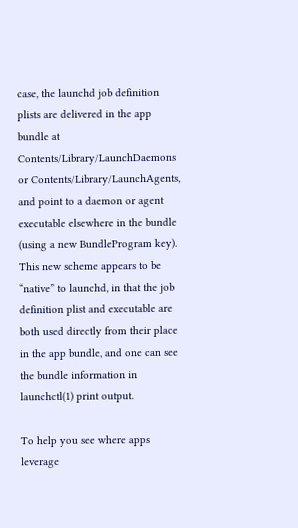case, the launchd job definition plists are delivered in the app bundle at Contents/Library/LaunchDaemons or Contents/Library/LaunchAgents, and point to a daemon or agent executable elsewhere in the bundle (using a new BundleProgram key). This new scheme appears to be “native” to launchd, in that the job definition plist and executable are both used directly from their place in the app bundle, and one can see the bundle information in launchctl(1) print output.

To help you see where apps leverage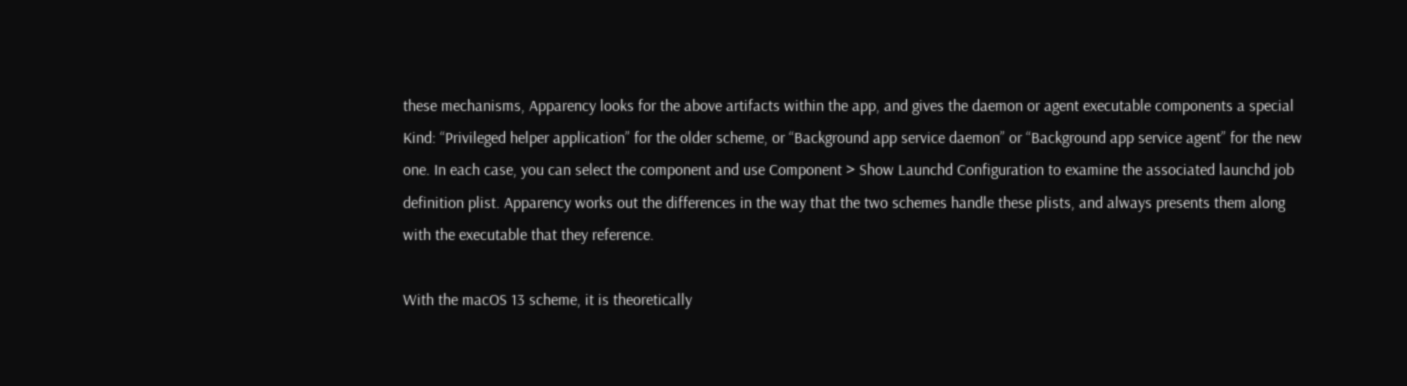these mechanisms, Apparency looks for the above artifacts within the app, and gives the daemon or agent executable components a special Kind: “Privileged helper application” for the older scheme, or “Background app service daemon” or “Background app service agent” for the new one. In each case, you can select the component and use Component > Show Launchd Configuration to examine the associated launchd job definition plist. Apparency works out the differences in the way that the two schemes handle these plists, and always presents them along with the executable that they reference.

With the macOS 13 scheme, it is theoretically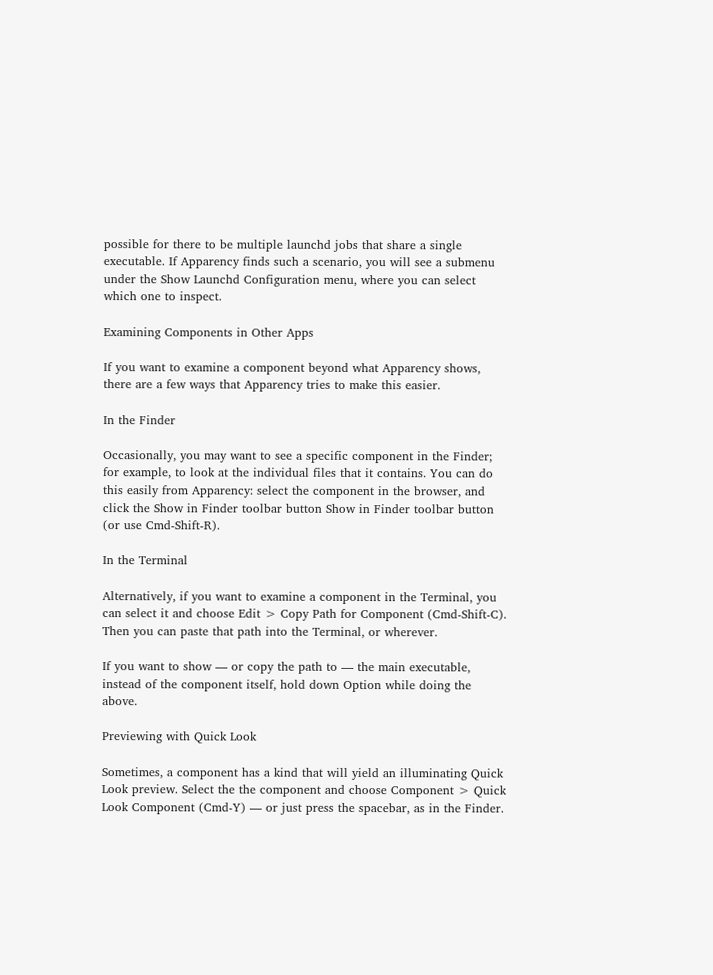possible for there to be multiple launchd jobs that share a single executable. If Apparency finds such a scenario, you will see a submenu under the Show Launchd Configuration menu, where you can select which one to inspect.

Examining Components in Other Apps

If you want to examine a component beyond what Apparency shows, there are a few ways that Apparency tries to make this easier.

In the Finder

Occasionally, you may want to see a specific component in the Finder; for example, to look at the individual files that it contains. You can do this easily from Apparency: select the component in the browser, and click the Show in Finder toolbar button Show in Finder toolbar button (or use Cmd-Shift-R).

In the Terminal

Alternatively, if you want to examine a component in the Terminal, you can select it and choose Edit > Copy Path for Component (Cmd-Shift-C). Then you can paste that path into the Terminal, or wherever.

If you want to show — or copy the path to — the main executable, instead of the component itself, hold down Option while doing the above.

Previewing with Quick Look

Sometimes, a component has a kind that will yield an illuminating Quick Look preview. Select the the component and choose Component > Quick Look Component (Cmd-Y) — or just press the spacebar, as in the Finder.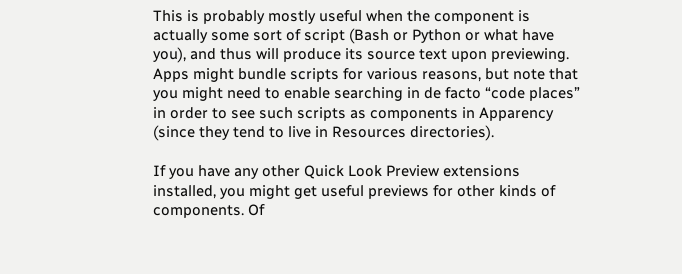This is probably mostly useful when the component is actually some sort of script (Bash or Python or what have you), and thus will produce its source text upon previewing. Apps might bundle scripts for various reasons, but note that you might need to enable searching in de facto “code places” in order to see such scripts as components in Apparency (since they tend to live in Resources directories).

If you have any other Quick Look Preview extensions installed, you might get useful previews for other kinds of components. Of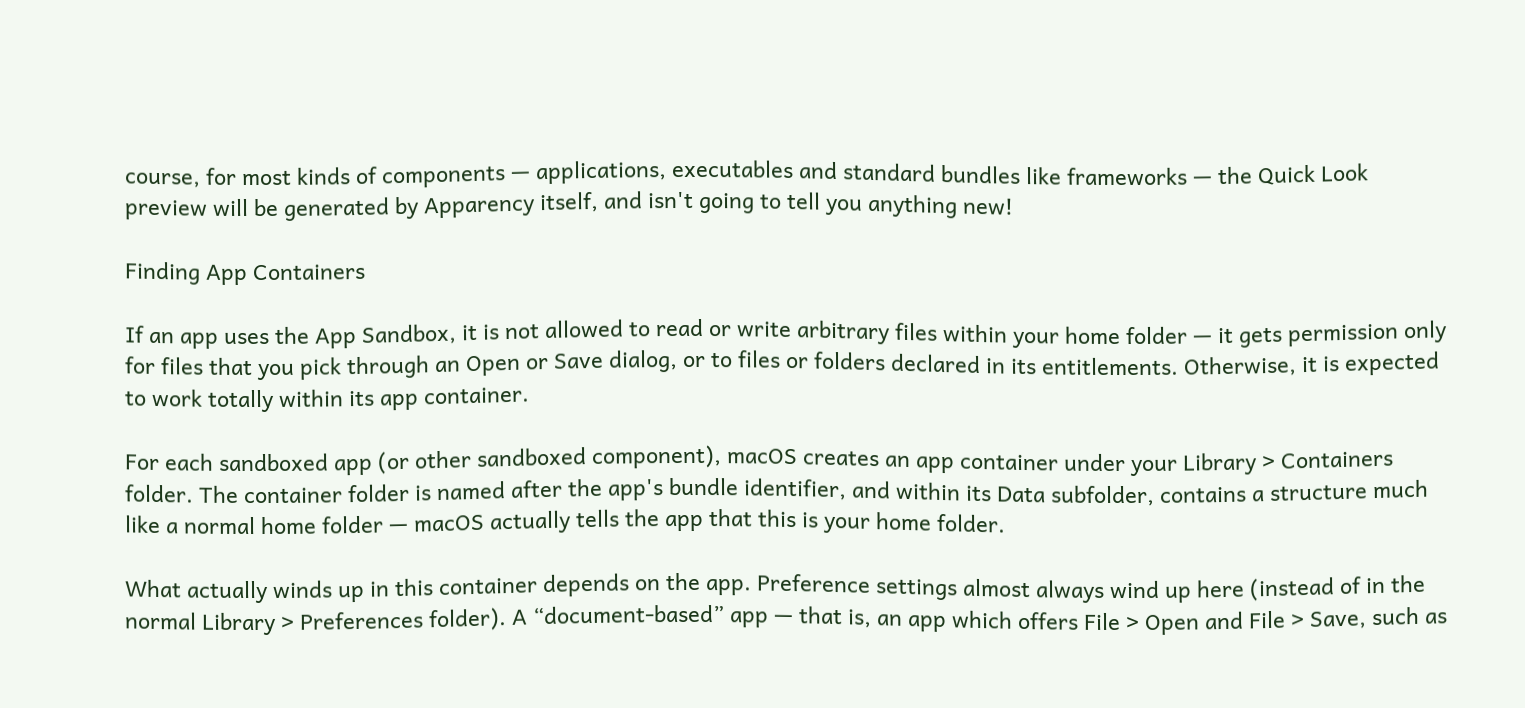course, for most kinds of components — applications, executables and standard bundles like frameworks — the Quick Look preview will be generated by Apparency itself, and isn't going to tell you anything new!

Finding App Containers

If an app uses the App Sandbox, it is not allowed to read or write arbitrary files within your home folder — it gets permission only for files that you pick through an Open or Save dialog, or to files or folders declared in its entitlements. Otherwise, it is expected to work totally within its app container.

For each sandboxed app (or other sandboxed component), macOS creates an app container under your Library > Containers folder. The container folder is named after the app's bundle identifier, and within its Data subfolder, contains a structure much like a normal home folder — macOS actually tells the app that this is your home folder.

What actually winds up in this container depends on the app. Preference settings almost always wind up here (instead of in the normal Library > Preferences folder). A “document-based” app — that is, an app which offers File > Open and File > Save, such as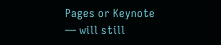Pages or Keynote — will still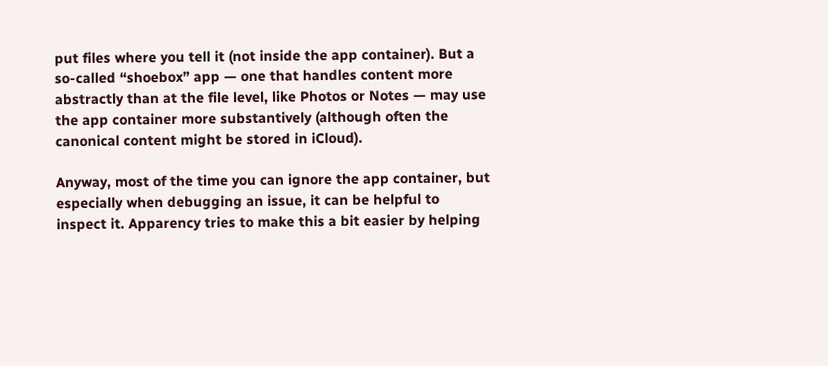put files where you tell it (not inside the app container). But a so-called “shoebox” app — one that handles content more abstractly than at the file level, like Photos or Notes — may use the app container more substantively (although often the canonical content might be stored in iCloud).

Anyway, most of the time you can ignore the app container, but especially when debugging an issue, it can be helpful to inspect it. Apparency tries to make this a bit easier by helping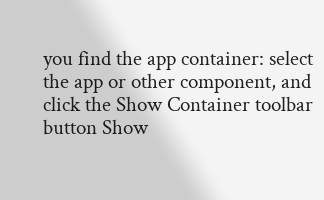you find the app container: select the app or other component, and click the Show Container toolbar button Show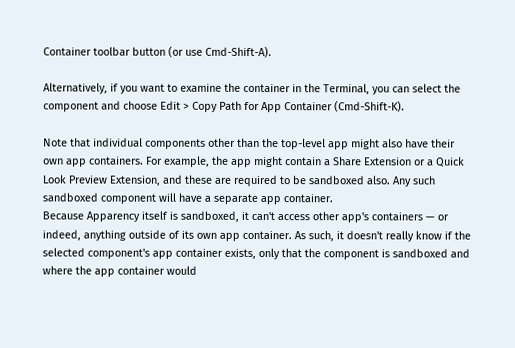Container toolbar button (or use Cmd-Shift-A).

Alternatively, if you want to examine the container in the Terminal, you can select the component and choose Edit > Copy Path for App Container (Cmd-Shift-K).

Note that individual components other than the top-level app might also have their own app containers. For example, the app might contain a Share Extension or a Quick Look Preview Extension, and these are required to be sandboxed also. Any such sandboxed component will have a separate app container.
Because Apparency itself is sandboxed, it can't access other app's containers — or indeed, anything outside of its own app container. As such, it doesn't really know if the selected component's app container exists, only that the component is sandboxed and where the app container would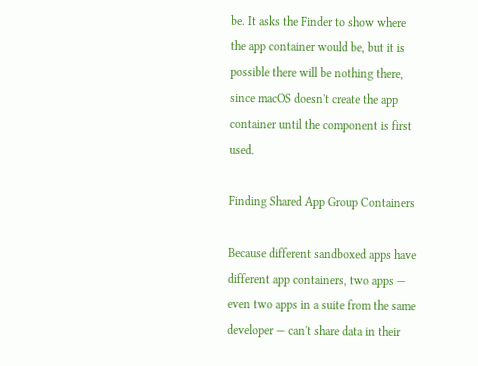be. It asks the Finder to show where the app container would be, but it is possible there will be nothing there, since macOS doesn't create the app container until the component is first used.

Finding Shared App Group Containers

Because different sandboxed apps have different app containers, two apps — even two apps in a suite from the same developer — can't share data in their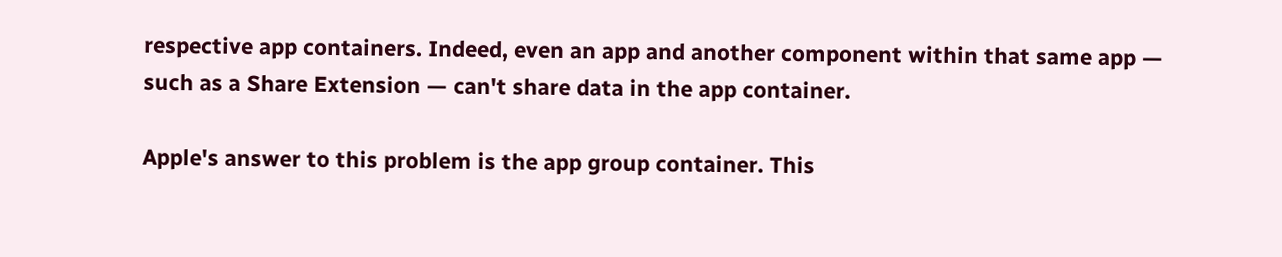respective app containers. Indeed, even an app and another component within that same app — such as a Share Extension — can't share data in the app container.

Apple's answer to this problem is the app group container. This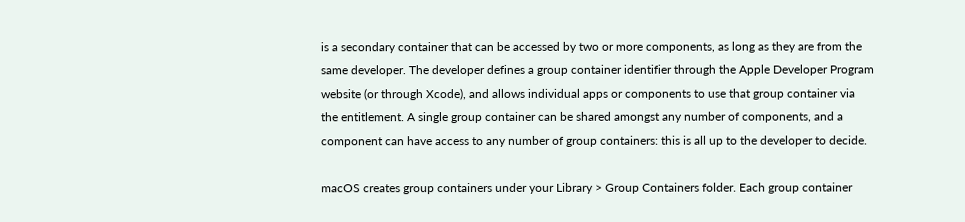is a secondary container that can be accessed by two or more components, as long as they are from the same developer. The developer defines a group container identifier through the Apple Developer Program website (or through Xcode), and allows individual apps or components to use that group container via the entitlement. A single group container can be shared amongst any number of components, and a component can have access to any number of group containers: this is all up to the developer to decide.

macOS creates group containers under your Library > Group Containers folder. Each group container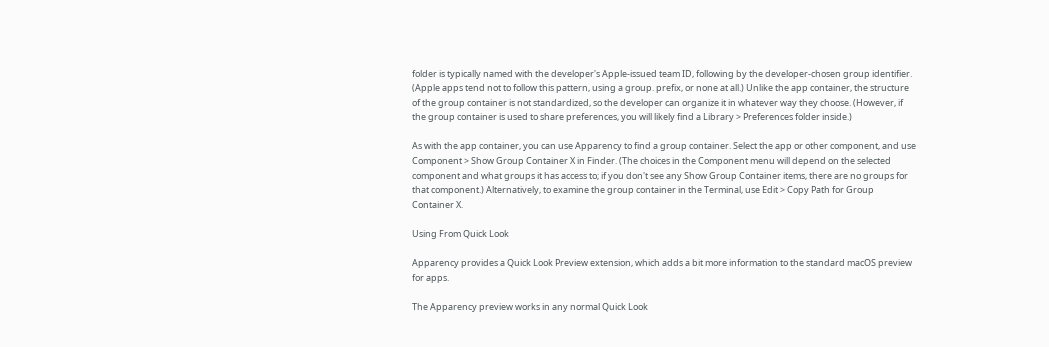folder is typically named with the developer's Apple-issued team ID, following by the developer-chosen group identifier. (Apple apps tend not to follow this pattern, using a group. prefix, or none at all.) Unlike the app container, the structure of the group container is not standardized, so the developer can organize it in whatever way they choose. (However, if the group container is used to share preferences, you will likely find a Library > Preferences folder inside.)

As with the app container, you can use Apparency to find a group container. Select the app or other component, and use Component > Show Group Container X in Finder. (The choices in the Component menu will depend on the selected component and what groups it has access to; if you don't see any Show Group Container items, there are no groups for that component.) Alternatively, to examine the group container in the Terminal, use Edit > Copy Path for Group Container X.

Using From Quick Look

Apparency provides a Quick Look Preview extension, which adds a bit more information to the standard macOS preview for apps.

The Apparency preview works in any normal Quick Look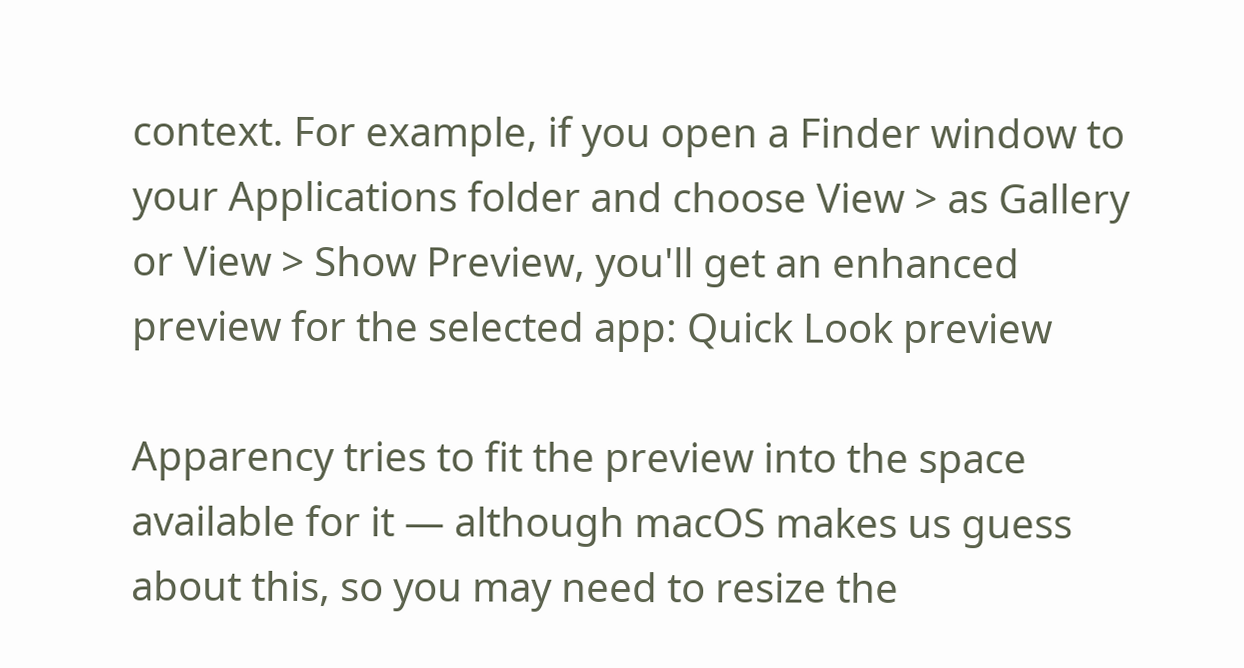context. For example, if you open a Finder window to your Applications folder and choose View > as Gallery or View > Show Preview, you'll get an enhanced preview for the selected app: Quick Look preview

Apparency tries to fit the preview into the space available for it — although macOS makes us guess about this, so you may need to resize the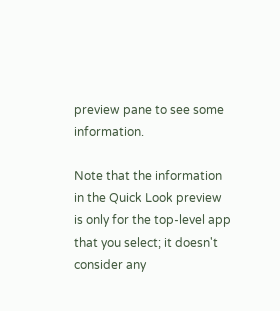preview pane to see some information.

Note that the information in the Quick Look preview is only for the top-level app that you select; it doesn't consider any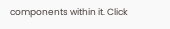components within it. Click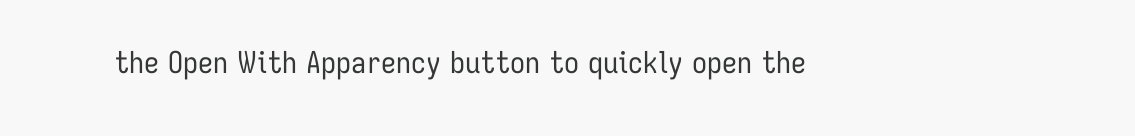the Open With Apparency button to quickly open the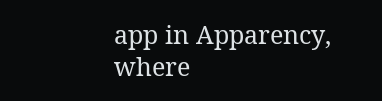app in Apparency, where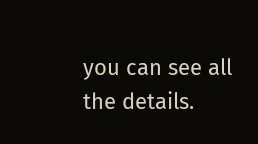you can see all the details.